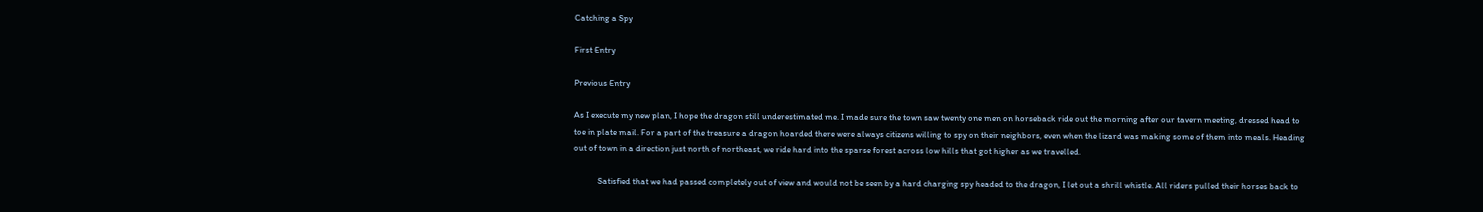Catching a Spy

First Entry

Previous Entry

As I execute my new plan, I hope the dragon still underestimated me. I made sure the town saw twenty one men on horseback ride out the morning after our tavern meeting, dressed head to toe in plate mail. For a part of the treasure a dragon hoarded there were always citizens willing to spy on their neighbors, even when the lizard was making some of them into meals. Heading out of town in a direction just north of northeast, we ride hard into the sparse forest across low hills that got higher as we travelled.

            Satisfied that we had passed completely out of view and would not be seen by a hard charging spy headed to the dragon, I let out a shrill whistle. All riders pulled their horses back to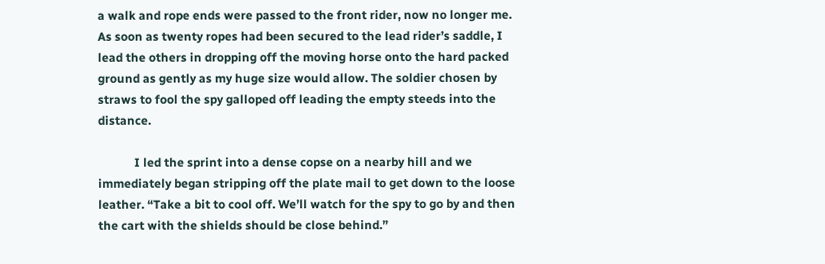a walk and rope ends were passed to the front rider, now no longer me. As soon as twenty ropes had been secured to the lead rider’s saddle, I lead the others in dropping off the moving horse onto the hard packed ground as gently as my huge size would allow. The soldier chosen by straws to fool the spy galloped off leading the empty steeds into the distance.

            I led the sprint into a dense copse on a nearby hill and we immediately began stripping off the plate mail to get down to the loose leather. “Take a bit to cool off. We’ll watch for the spy to go by and then the cart with the shields should be close behind.”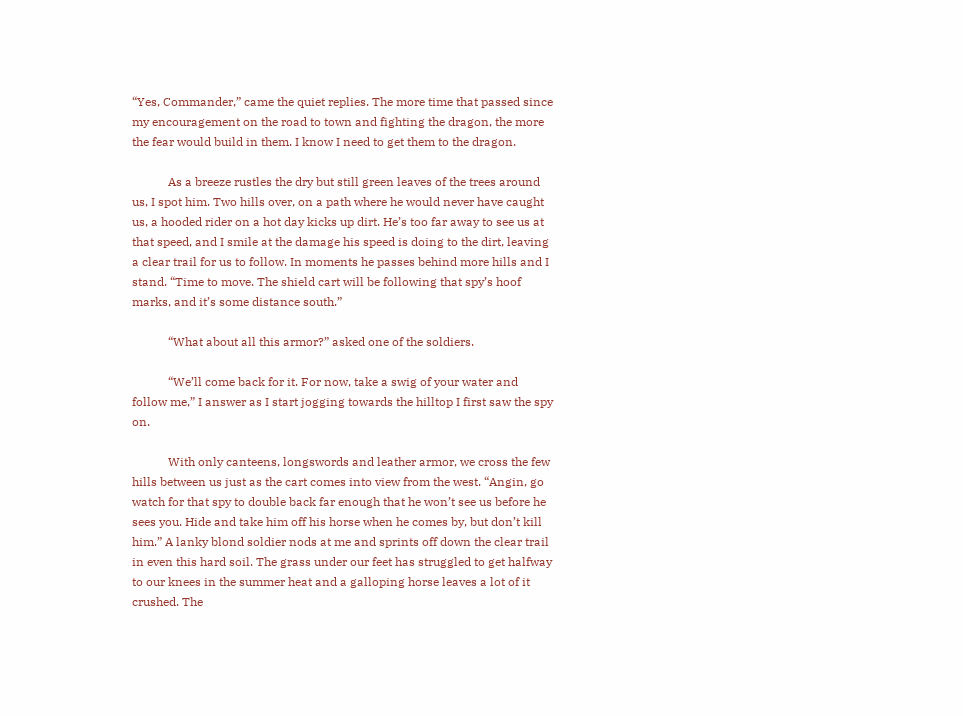“Yes, Commander,” came the quiet replies. The more time that passed since my encouragement on the road to town and fighting the dragon, the more the fear would build in them. I know I need to get them to the dragon.

            As a breeze rustles the dry but still green leaves of the trees around us, I spot him. Two hills over, on a path where he would never have caught us, a hooded rider on a hot day kicks up dirt. He’s too far away to see us at that speed, and I smile at the damage his speed is doing to the dirt, leaving a clear trail for us to follow. In moments he passes behind more hills and I stand. “Time to move. The shield cart will be following that spy’s hoof marks, and it’s some distance south.”

            “What about all this armor?” asked one of the soldiers.

            “We’ll come back for it. For now, take a swig of your water and follow me,” I answer as I start jogging towards the hilltop I first saw the spy on.

            With only canteens, longswords and leather armor, we cross the few hills between us just as the cart comes into view from the west. “Angin, go watch for that spy to double back far enough that he won’t see us before he sees you. Hide and take him off his horse when he comes by, but don’t kill him.” A lanky blond soldier nods at me and sprints off down the clear trail in even this hard soil. The grass under our feet has struggled to get halfway to our knees in the summer heat and a galloping horse leaves a lot of it crushed. The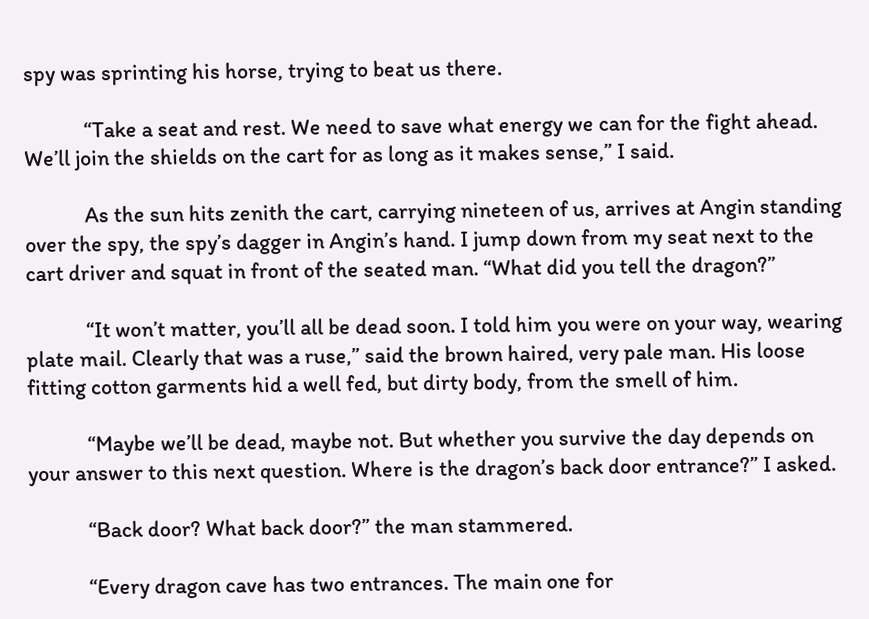spy was sprinting his horse, trying to beat us there.

            “Take a seat and rest. We need to save what energy we can for the fight ahead. We’ll join the shields on the cart for as long as it makes sense,” I said.

            As the sun hits zenith the cart, carrying nineteen of us, arrives at Angin standing over the spy, the spy’s dagger in Angin’s hand. I jump down from my seat next to the cart driver and squat in front of the seated man. “What did you tell the dragon?”

            “It won’t matter, you’ll all be dead soon. I told him you were on your way, wearing plate mail. Clearly that was a ruse,” said the brown haired, very pale man. His loose fitting cotton garments hid a well fed, but dirty body, from the smell of him.

            “Maybe we’ll be dead, maybe not. But whether you survive the day depends on your answer to this next question. Where is the dragon’s back door entrance?” I asked.

            “Back door? What back door?” the man stammered.

            “Every dragon cave has two entrances. The main one for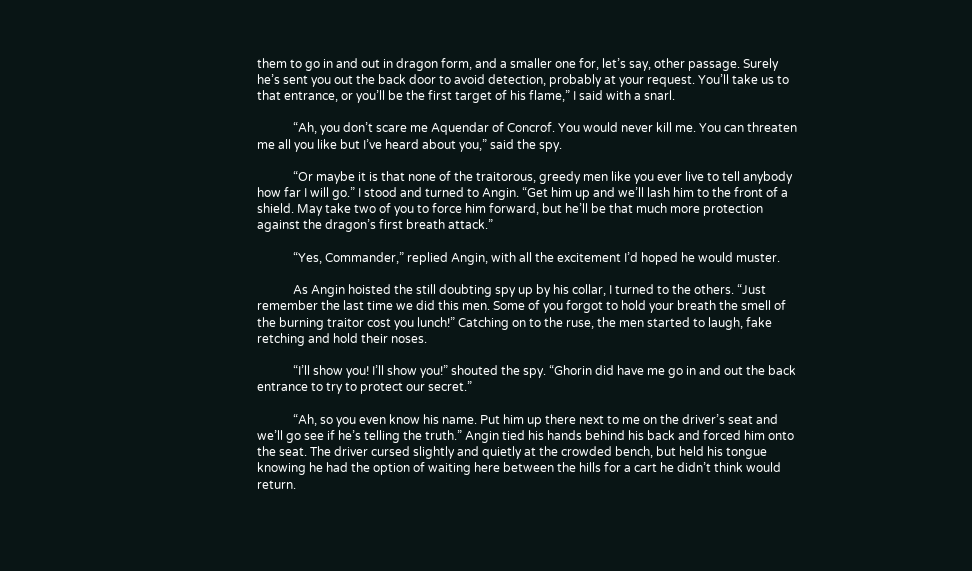them to go in and out in dragon form, and a smaller one for, let’s say, other passage. Surely he’s sent you out the back door to avoid detection, probably at your request. You’ll take us to that entrance, or you’ll be the first target of his flame,” I said with a snarl.

            “Ah, you don’t scare me Aquendar of Concrof. You would never kill me. You can threaten me all you like but I’ve heard about you,” said the spy.

            “Or maybe it is that none of the traitorous, greedy men like you ever live to tell anybody how far I will go.” I stood and turned to Angin. “Get him up and we’ll lash him to the front of a shield. May take two of you to force him forward, but he’ll be that much more protection against the dragon’s first breath attack.”

            “Yes, Commander,” replied Angin, with all the excitement I’d hoped he would muster.

            As Angin hoisted the still doubting spy up by his collar, I turned to the others. “Just remember the last time we did this men. Some of you forgot to hold your breath the smell of the burning traitor cost you lunch!” Catching on to the ruse, the men started to laugh, fake retching and hold their noses.

            “I’ll show you! I’ll show you!” shouted the spy. “Ghorin did have me go in and out the back entrance to try to protect our secret.”

            “Ah, so you even know his name. Put him up there next to me on the driver’s seat and we’ll go see if he’s telling the truth.” Angin tied his hands behind his back and forced him onto the seat. The driver cursed slightly and quietly at the crowded bench, but held his tongue knowing he had the option of waiting here between the hills for a cart he didn’t think would return.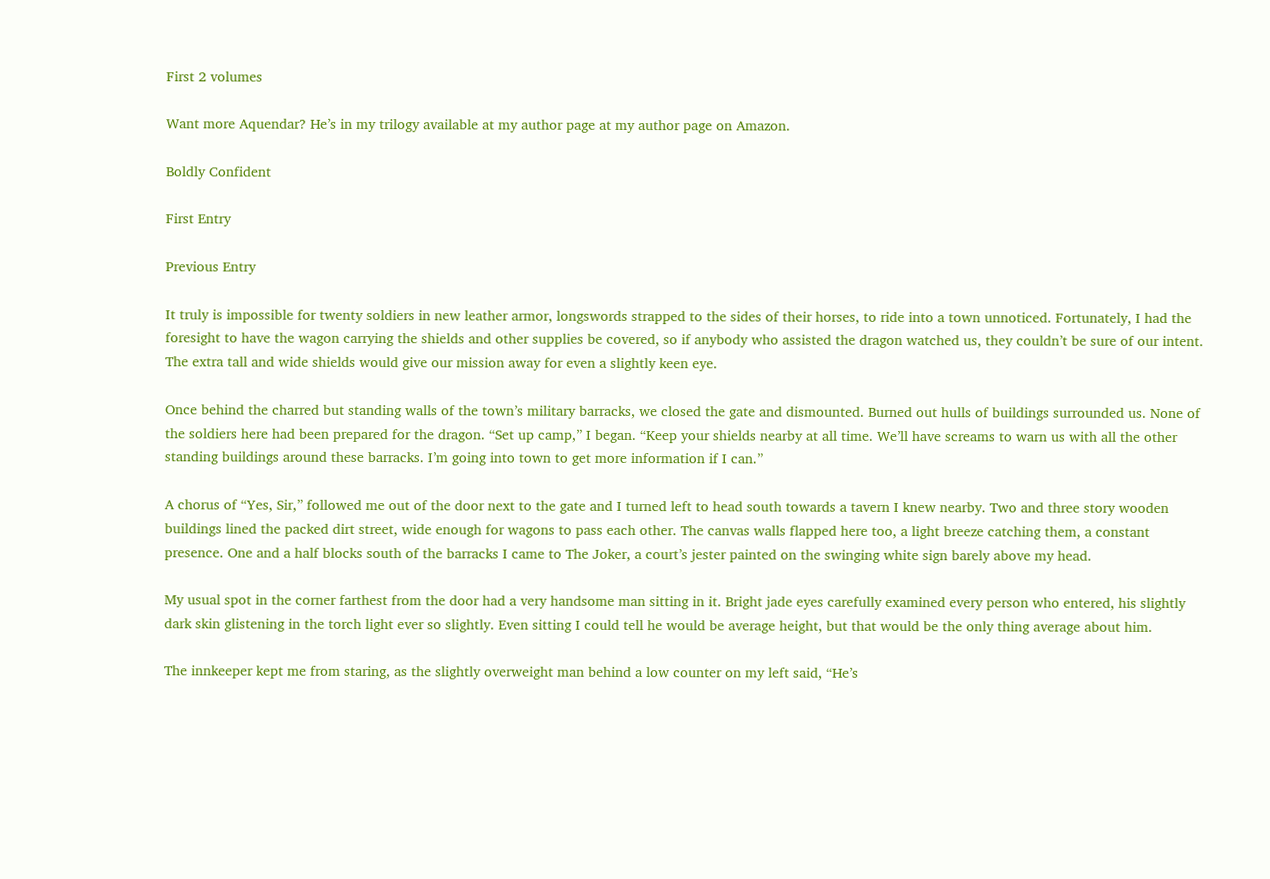First 2 volumes

Want more Aquendar? He’s in my trilogy available at my author page at my author page on Amazon.

Boldly Confident

First Entry

Previous Entry

It truly is impossible for twenty soldiers in new leather armor, longswords strapped to the sides of their horses, to ride into a town unnoticed. Fortunately, I had the foresight to have the wagon carrying the shields and other supplies be covered, so if anybody who assisted the dragon watched us, they couldn’t be sure of our intent. The extra tall and wide shields would give our mission away for even a slightly keen eye.

Once behind the charred but standing walls of the town’s military barracks, we closed the gate and dismounted. Burned out hulls of buildings surrounded us. None of the soldiers here had been prepared for the dragon. “Set up camp,” I began. “Keep your shields nearby at all time. We’ll have screams to warn us with all the other standing buildings around these barracks. I’m going into town to get more information if I can.”

A chorus of “Yes, Sir,” followed me out of the door next to the gate and I turned left to head south towards a tavern I knew nearby. Two and three story wooden buildings lined the packed dirt street, wide enough for wagons to pass each other. The canvas walls flapped here too, a light breeze catching them, a constant presence. One and a half blocks south of the barracks I came to The Joker, a court’s jester painted on the swinging white sign barely above my head.

My usual spot in the corner farthest from the door had a very handsome man sitting in it. Bright jade eyes carefully examined every person who entered, his slightly dark skin glistening in the torch light ever so slightly. Even sitting I could tell he would be average height, but that would be the only thing average about him.

The innkeeper kept me from staring, as the slightly overweight man behind a low counter on my left said, “He’s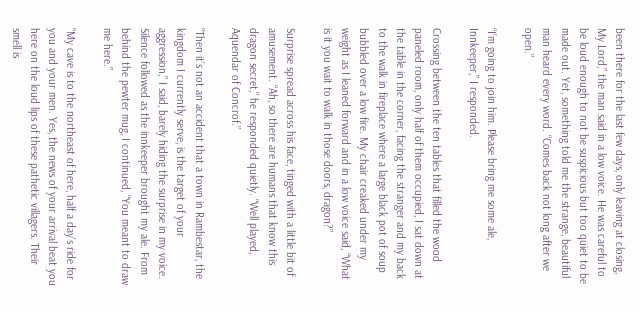been there for the last few days, only leaving at closing, My Lord,” the man said in a low voice. He was careful to be loud enough to not be suspicious but too quiet to be made out. Yet, something told me the strange, beautiful man heard every word. “Comes back not long after we open.”

“I’m going to join him. Please bring me some ale, Innkeeper,” I responded.

Crossing between the ten tables that filled the wood paneled room, only half of them occupied, I sat down at the table in the corner, facing the stranger and my back to the walk in fireplace where a large black pot of soup bubbled over a low fire. My chair creaked under my weight as I leaned forward and in a low voice said, “What is it you wait to walk in those doors, dragon?”

Surprise spread across his face, tinged with a little bit of amusement. “Ah, so there are humans that know this dragon secret,” he responded quietly. “Well played, Aquendar of Concrof.”

“Then it’s not an accident that a town in Rambestar, the kingdom I currently serve, is the target of your aggression,” I said, barely hiding the surprise in my voice. Silence followed as the innkeeper brought my ale. From behind the pewter mug, I continued, “You meant to draw me here.”

“My cave is to the northeast of here, half a day’s ride for you and your men. Yes, the news of your arrival beat you here on the loud lips of these pathetic villagers. Their smell is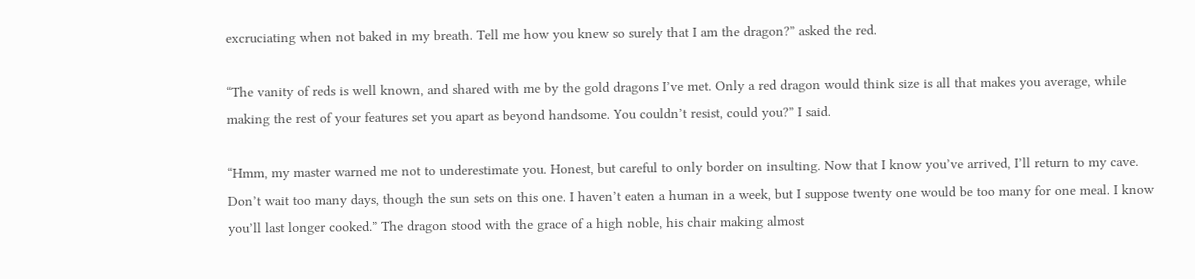excruciating when not baked in my breath. Tell me how you knew so surely that I am the dragon?” asked the red.

“The vanity of reds is well known, and shared with me by the gold dragons I’ve met. Only a red dragon would think size is all that makes you average, while making the rest of your features set you apart as beyond handsome. You couldn’t resist, could you?” I said.

“Hmm, my master warned me not to underestimate you. Honest, but careful to only border on insulting. Now that I know you’ve arrived, I’ll return to my cave. Don’t wait too many days, though the sun sets on this one. I haven’t eaten a human in a week, but I suppose twenty one would be too many for one meal. I know you’ll last longer cooked.” The dragon stood with the grace of a high noble, his chair making almost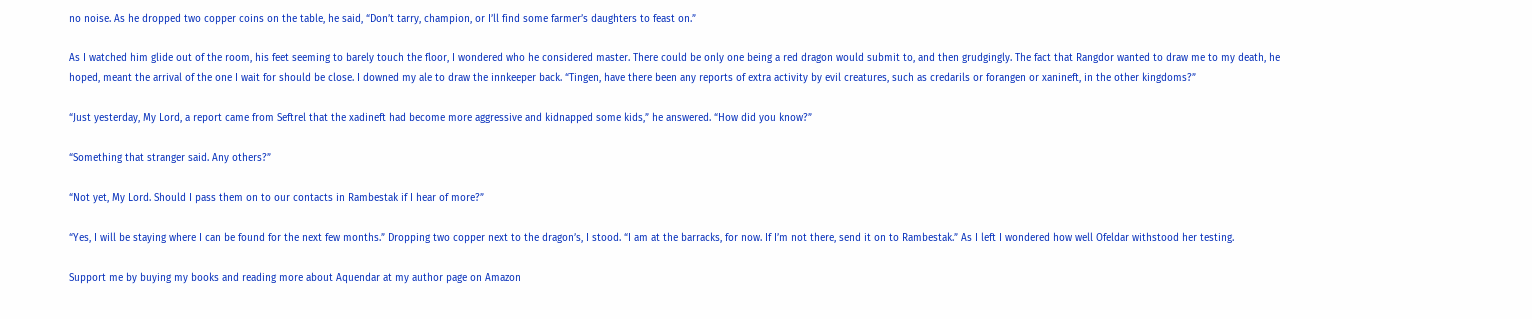no noise. As he dropped two copper coins on the table, he said, “Don’t tarry, champion, or I’ll find some farmer’s daughters to feast on.”

As I watched him glide out of the room, his feet seeming to barely touch the floor, I wondered who he considered master. There could be only one being a red dragon would submit to, and then grudgingly. The fact that Rangdor wanted to draw me to my death, he hoped, meant the arrival of the one I wait for should be close. I downed my ale to draw the innkeeper back. “Tingen, have there been any reports of extra activity by evil creatures, such as credarils or forangen or xanineft, in the other kingdoms?”

“Just yesterday, My Lord, a report came from Seftrel that the xadineft had become more aggressive and kidnapped some kids,” he answered. “How did you know?”

“Something that stranger said. Any others?”

“Not yet, My Lord. Should I pass them on to our contacts in Rambestak if I hear of more?”

“Yes, I will be staying where I can be found for the next few months.” Dropping two copper next to the dragon’s, I stood. “I am at the barracks, for now. If I’m not there, send it on to Rambestak.” As I left I wondered how well Ofeldar withstood her testing.

Support me by buying my books and reading more about Aquendar at my author page on Amazon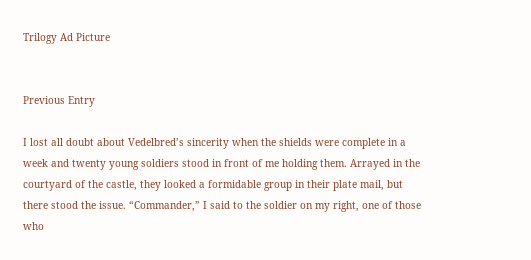Trilogy Ad Picture


Previous Entry

I lost all doubt about Vedelbred’s sincerity when the shields were complete in a week and twenty young soldiers stood in front of me holding them. Arrayed in the courtyard of the castle, they looked a formidable group in their plate mail, but there stood the issue. “Commander,” I said to the soldier on my right, one of those who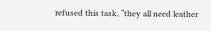refused this task, “they all need leather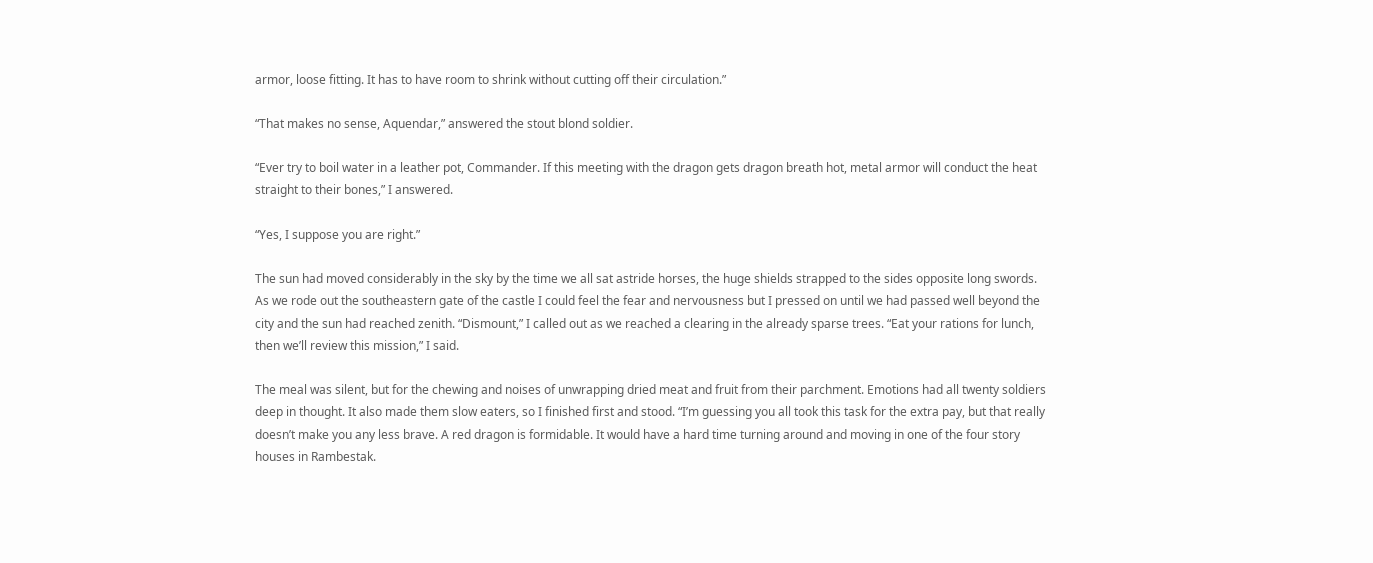armor, loose fitting. It has to have room to shrink without cutting off their circulation.”

“That makes no sense, Aquendar,” answered the stout blond soldier.

“Ever try to boil water in a leather pot, Commander. If this meeting with the dragon gets dragon breath hot, metal armor will conduct the heat straight to their bones,” I answered.

“Yes, I suppose you are right.”

The sun had moved considerably in the sky by the time we all sat astride horses, the huge shields strapped to the sides opposite long swords. As we rode out the southeastern gate of the castle I could feel the fear and nervousness but I pressed on until we had passed well beyond the city and the sun had reached zenith. “Dismount,” I called out as we reached a clearing in the already sparse trees. “Eat your rations for lunch, then we’ll review this mission,” I said.

The meal was silent, but for the chewing and noises of unwrapping dried meat and fruit from their parchment. Emotions had all twenty soldiers deep in thought. It also made them slow eaters, so I finished first and stood. “I’m guessing you all took this task for the extra pay, but that really doesn’t make you any less brave. A red dragon is formidable. It would have a hard time turning around and moving in one of the four story houses in Rambestak.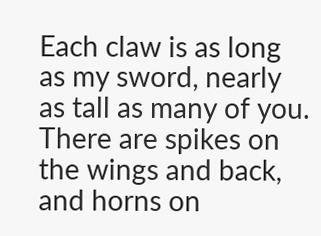Each claw is as long as my sword, nearly as tall as many of you. There are spikes on the wings and back, and horns on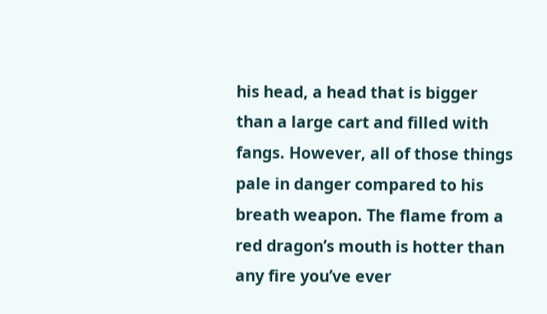his head, a head that is bigger than a large cart and filled with fangs. However, all of those things pale in danger compared to his breath weapon. The flame from a red dragon’s mouth is hotter than any fire you’ve ever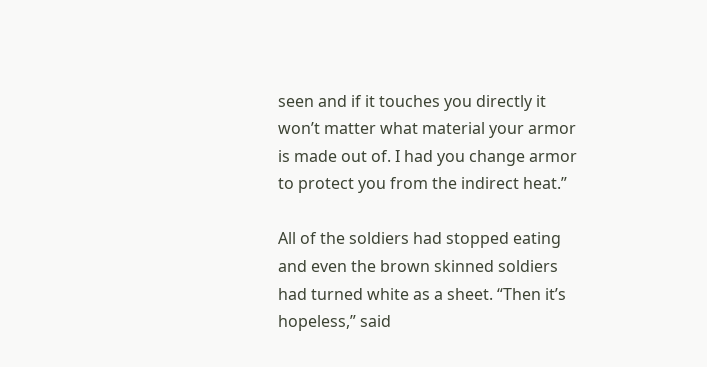seen and if it touches you directly it won’t matter what material your armor is made out of. I had you change armor to protect you from the indirect heat.”

All of the soldiers had stopped eating and even the brown skinned soldiers had turned white as a sheet. “Then it’s hopeless,” said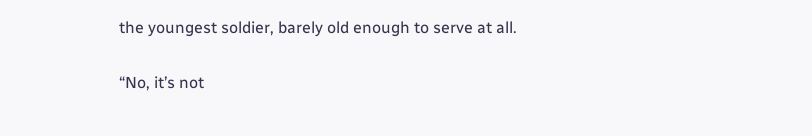the youngest soldier, barely old enough to serve at all.

“No, it’s not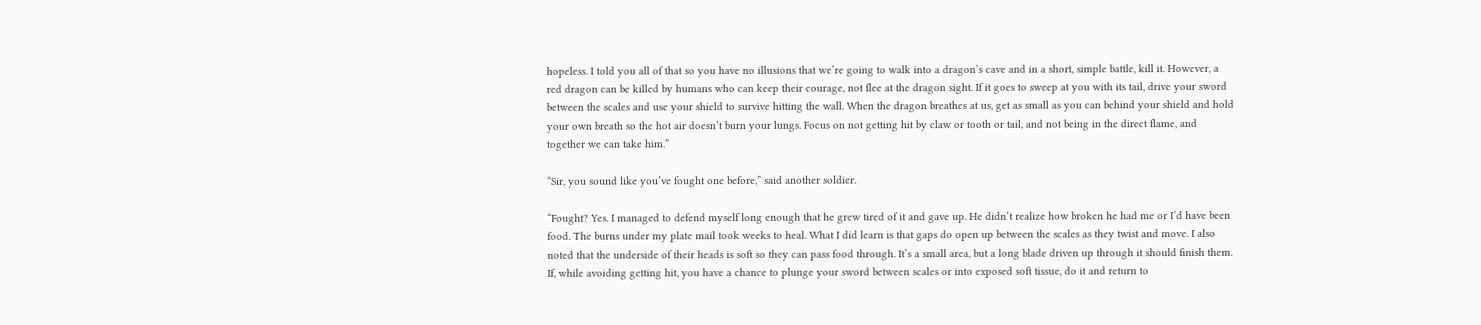hopeless. I told you all of that so you have no illusions that we’re going to walk into a dragon’s cave and in a short, simple battle, kill it. However, a red dragon can be killed by humans who can keep their courage, not flee at the dragon sight. If it goes to sweep at you with its tail, drive your sword between the scales and use your shield to survive hitting the wall. When the dragon breathes at us, get as small as you can behind your shield and hold your own breath so the hot air doesn’t burn your lungs. Focus on not getting hit by claw or tooth or tail, and not being in the direct flame, and together we can take him.”

“Sir, you sound like you’ve fought one before,” said another soldier.

“Fought? Yes. I managed to defend myself long enough that he grew tired of it and gave up. He didn’t realize how broken he had me or I’d have been food. The burns under my plate mail took weeks to heal. What I did learn is that gaps do open up between the scales as they twist and move. I also noted that the underside of their heads is soft so they can pass food through. It’s a small area, but a long blade driven up through it should finish them. If, while avoiding getting hit, you have a chance to plunge your sword between scales or into exposed soft tissue, do it and return to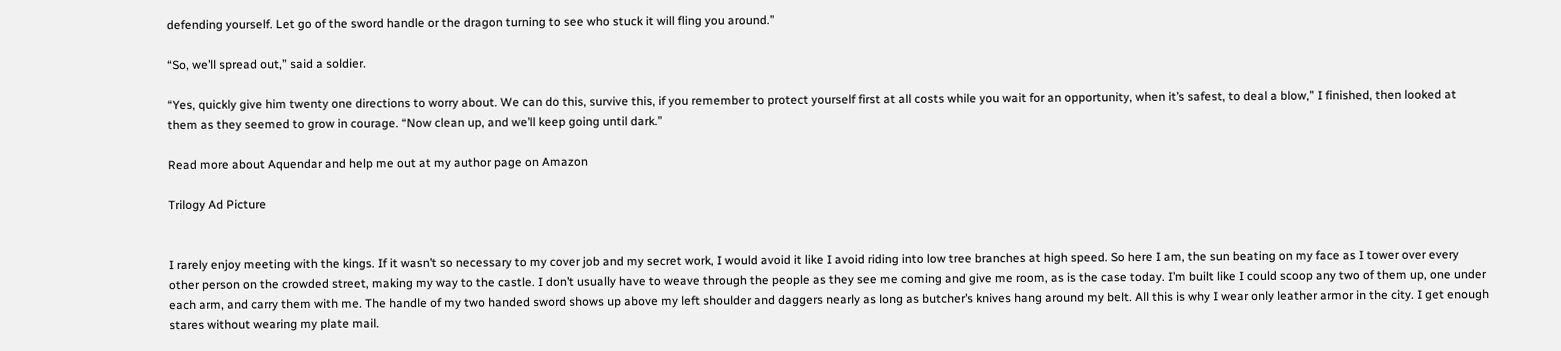defending yourself. Let go of the sword handle or the dragon turning to see who stuck it will fling you around.”

“So, we’ll spread out,” said a soldier.

“Yes, quickly give him twenty one directions to worry about. We can do this, survive this, if you remember to protect yourself first at all costs while you wait for an opportunity, when it’s safest, to deal a blow,” I finished, then looked at them as they seemed to grow in courage. “Now clean up, and we’ll keep going until dark.”

Read more about Aquendar and help me out at my author page on Amazon

Trilogy Ad Picture


I rarely enjoy meeting with the kings. If it wasn’t so necessary to my cover job and my secret work, I would avoid it like I avoid riding into low tree branches at high speed. So here I am, the sun beating on my face as I tower over every other person on the crowded street, making my way to the castle. I don’t usually have to weave through the people as they see me coming and give me room, as is the case today. I’m built like I could scoop any two of them up, one under each arm, and carry them with me. The handle of my two handed sword shows up above my left shoulder and daggers nearly as long as butcher’s knives hang around my belt. All this is why I wear only leather armor in the city. I get enough stares without wearing my plate mail.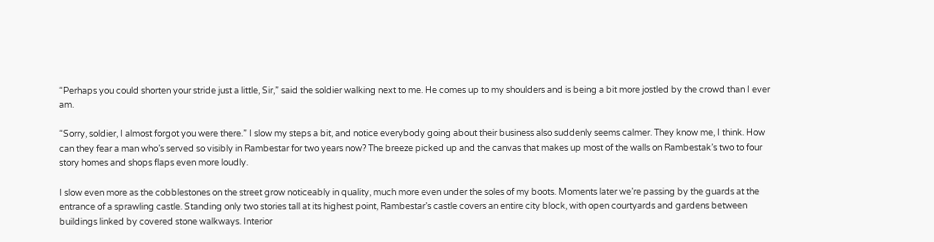“Perhaps you could shorten your stride just a little, Sir,” said the soldier walking next to me. He comes up to my shoulders and is being a bit more jostled by the crowd than I ever am.

“Sorry, soldier, I almost forgot you were there.” I slow my steps a bit, and notice everybody going about their business also suddenly seems calmer. They know me, I think. How can they fear a man who’s served so visibly in Rambestar for two years now? The breeze picked up and the canvas that makes up most of the walls on Rambestak’s two to four story homes and shops flaps even more loudly.

I slow even more as the cobblestones on the street grow noticeably in quality, much more even under the soles of my boots. Moments later we’re passing by the guards at the entrance of a sprawling castle. Standing only two stories tall at its highest point, Rambestar’s castle covers an entire city block, with open courtyards and gardens between buildings linked by covered stone walkways. Interior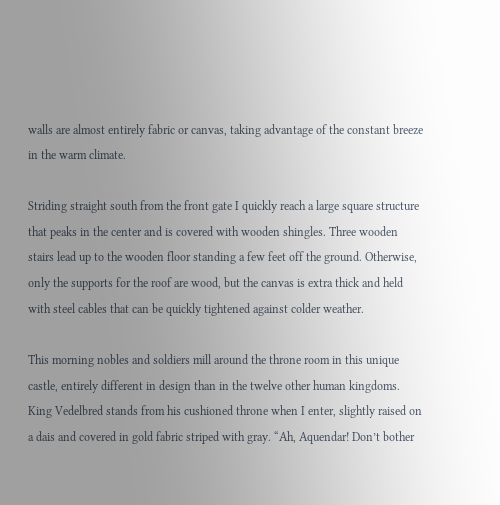walls are almost entirely fabric or canvas, taking advantage of the constant breeze in the warm climate.

Striding straight south from the front gate I quickly reach a large square structure that peaks in the center and is covered with wooden shingles. Three wooden stairs lead up to the wooden floor standing a few feet off the ground. Otherwise, only the supports for the roof are wood, but the canvas is extra thick and held with steel cables that can be quickly tightened against colder weather.

This morning nobles and soldiers mill around the throne room in this unique castle, entirely different in design than in the twelve other human kingdoms. King Vedelbred stands from his cushioned throne when I enter, slightly raised on a dais and covered in gold fabric striped with gray. “Ah, Aquendar! Don’t bother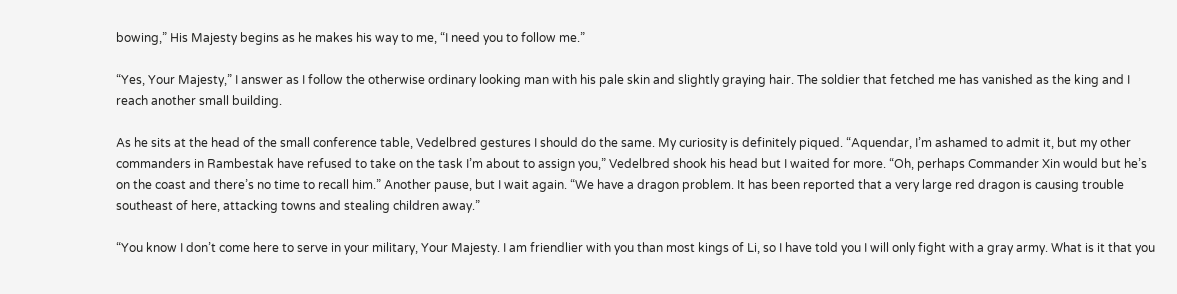bowing,” His Majesty begins as he makes his way to me, “I need you to follow me.”

“Yes, Your Majesty,” I answer as I follow the otherwise ordinary looking man with his pale skin and slightly graying hair. The soldier that fetched me has vanished as the king and I reach another small building.

As he sits at the head of the small conference table, Vedelbred gestures I should do the same. My curiosity is definitely piqued. “Aquendar, I’m ashamed to admit it, but my other commanders in Rambestak have refused to take on the task I’m about to assign you,” Vedelbred shook his head but I waited for more. “Oh, perhaps Commander Xin would but he’s on the coast and there’s no time to recall him.” Another pause, but I wait again. “We have a dragon problem. It has been reported that a very large red dragon is causing trouble southeast of here, attacking towns and stealing children away.”

“You know I don’t come here to serve in your military, Your Majesty. I am friendlier with you than most kings of Li, so I have told you I will only fight with a gray army. What is it that you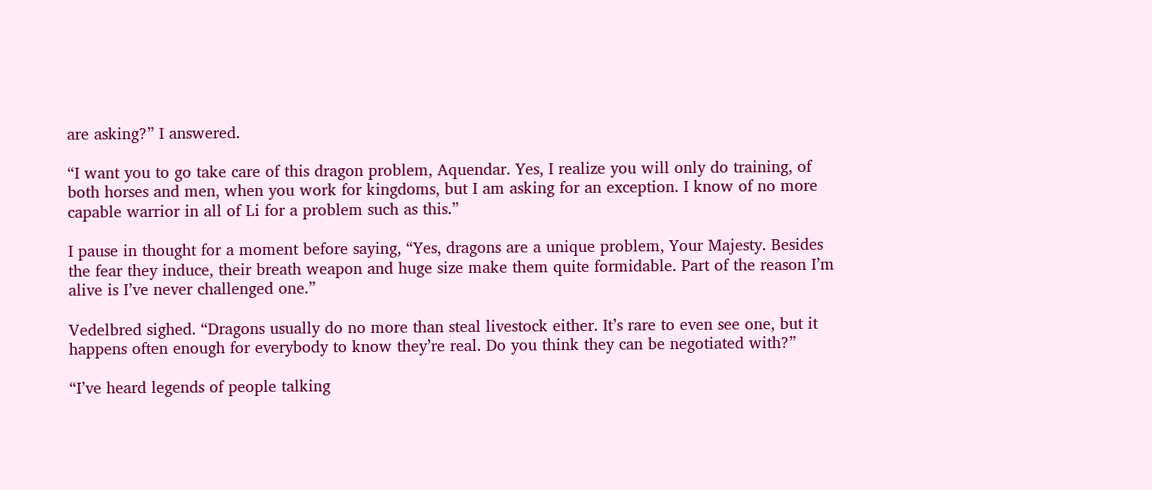are asking?” I answered.

“I want you to go take care of this dragon problem, Aquendar. Yes, I realize you will only do training, of both horses and men, when you work for kingdoms, but I am asking for an exception. I know of no more capable warrior in all of Li for a problem such as this.”

I pause in thought for a moment before saying, “Yes, dragons are a unique problem, Your Majesty. Besides the fear they induce, their breath weapon and huge size make them quite formidable. Part of the reason I’m alive is I’ve never challenged one.”

Vedelbred sighed. “Dragons usually do no more than steal livestock either. It’s rare to even see one, but it happens often enough for everybody to know they’re real. Do you think they can be negotiated with?”

“I’ve heard legends of people talking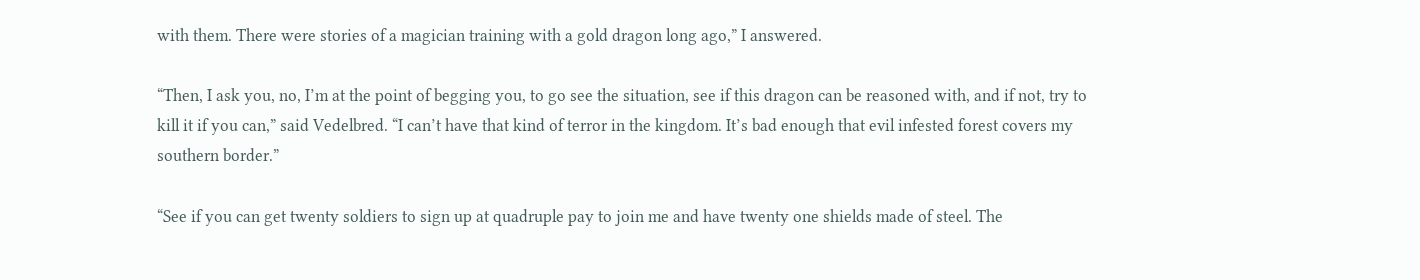with them. There were stories of a magician training with a gold dragon long ago,” I answered.

“Then, I ask you, no, I’m at the point of begging you, to go see the situation, see if this dragon can be reasoned with, and if not, try to kill it if you can,” said Vedelbred. “I can’t have that kind of terror in the kingdom. It’s bad enough that evil infested forest covers my southern border.”

“See if you can get twenty soldiers to sign up at quadruple pay to join me and have twenty one shields made of steel. The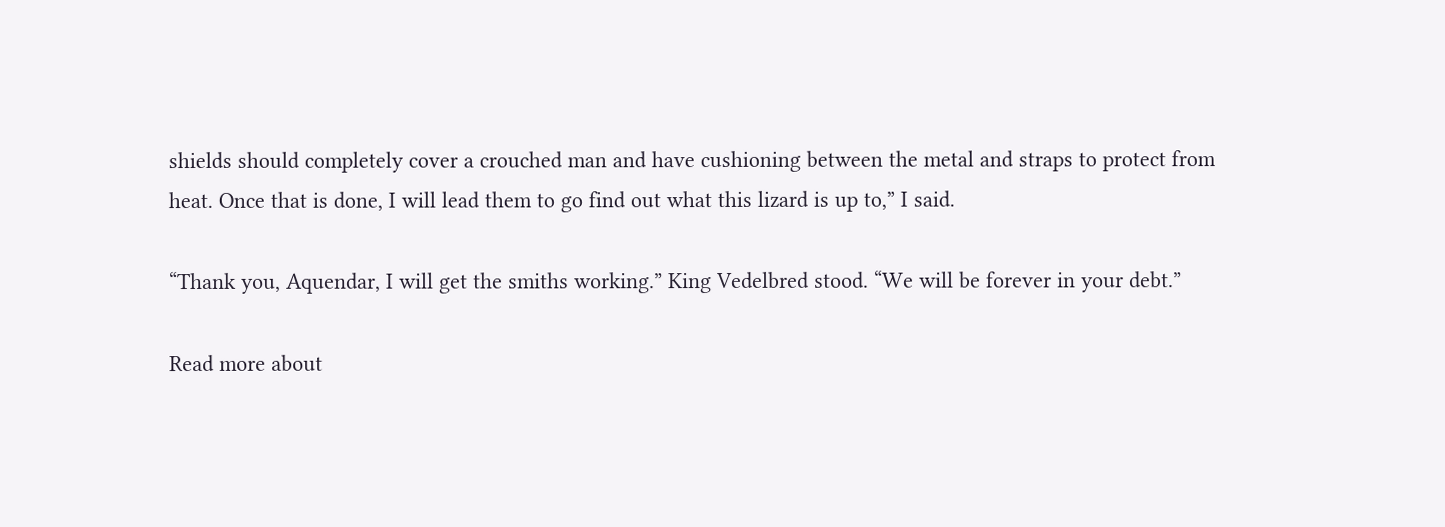shields should completely cover a crouched man and have cushioning between the metal and straps to protect from heat. Once that is done, I will lead them to go find out what this lizard is up to,” I said.

“Thank you, Aquendar, I will get the smiths working.” King Vedelbred stood. “We will be forever in your debt.”

Read more about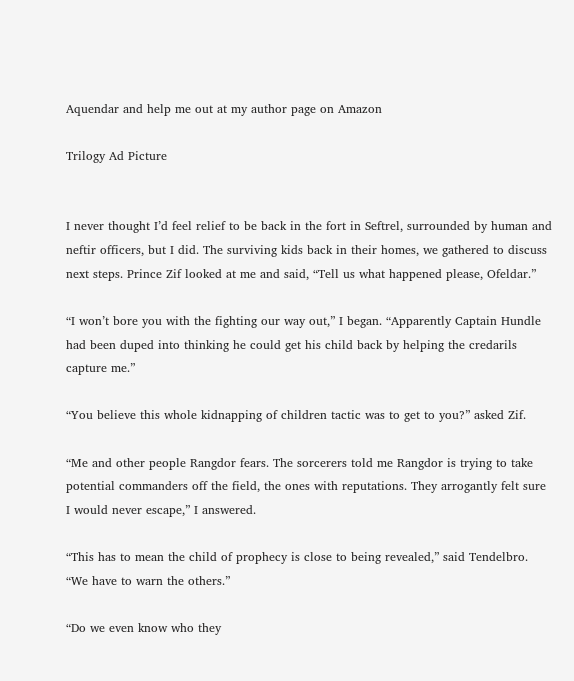Aquendar and help me out at my author page on Amazon

Trilogy Ad Picture


I never thought I’d feel relief to be back in the fort in Seftrel, surrounded by human and neftir officers, but I did. The surviving kids back in their homes, we gathered to discuss next steps. Prince Zif looked at me and said, “Tell us what happened please, Ofeldar.”

“I won’t bore you with the fighting our way out,” I began. “Apparently Captain Hundle had been duped into thinking he could get his child back by helping the credarils capture me.”

“You believe this whole kidnapping of children tactic was to get to you?” asked Zif.

“Me and other people Rangdor fears. The sorcerers told me Rangdor is trying to take potential commanders off the field, the ones with reputations. They arrogantly felt sure I would never escape,” I answered.

“This has to mean the child of prophecy is close to being revealed,” said Tendelbro. “We have to warn the others.”

“Do we even know who they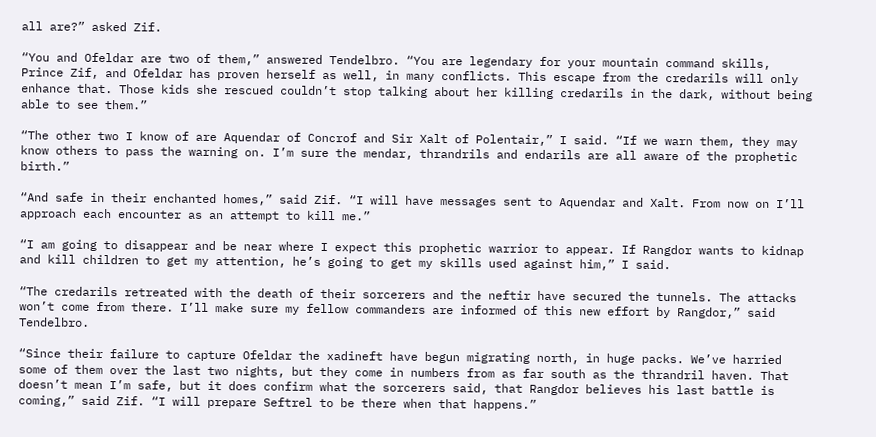all are?” asked Zif.

“You and Ofeldar are two of them,” answered Tendelbro. “You are legendary for your mountain command skills, Prince Zif, and Ofeldar has proven herself as well, in many conflicts. This escape from the credarils will only enhance that. Those kids she rescued couldn’t stop talking about her killing credarils in the dark, without being able to see them.”

“The other two I know of are Aquendar of Concrof and Sir Xalt of Polentair,” I said. “If we warn them, they may know others to pass the warning on. I’m sure the mendar, thrandrils and endarils are all aware of the prophetic birth.”

“And safe in their enchanted homes,” said Zif. “I will have messages sent to Aquendar and Xalt. From now on I’ll approach each encounter as an attempt to kill me.”

“I am going to disappear and be near where I expect this prophetic warrior to appear. If Rangdor wants to kidnap and kill children to get my attention, he’s going to get my skills used against him,” I said.

“The credarils retreated with the death of their sorcerers and the neftir have secured the tunnels. The attacks won’t come from there. I’ll make sure my fellow commanders are informed of this new effort by Rangdor,” said Tendelbro.

“Since their failure to capture Ofeldar the xadineft have begun migrating north, in huge packs. We’ve harried some of them over the last two nights, but they come in numbers from as far south as the thrandril haven. That doesn’t mean I’m safe, but it does confirm what the sorcerers said, that Rangdor believes his last battle is coming,” said Zif. “I will prepare Seftrel to be there when that happens.”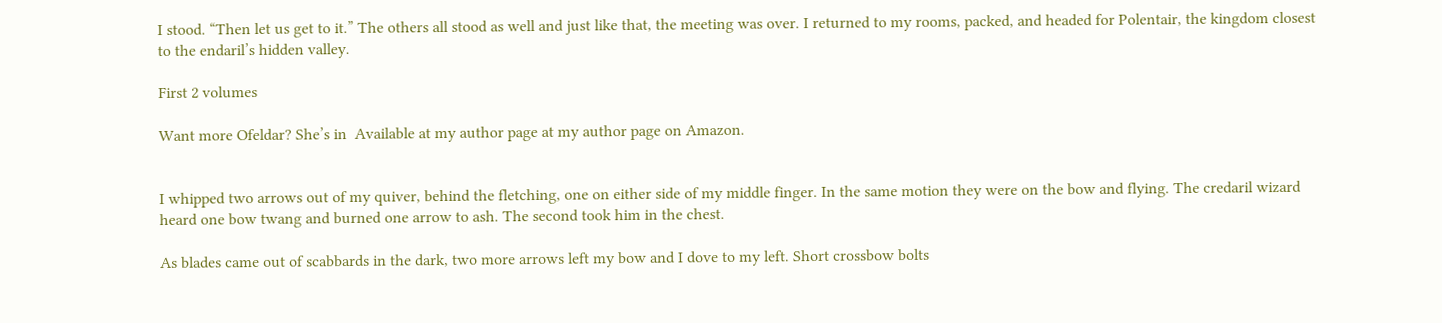I stood. “Then let us get to it.” The others all stood as well and just like that, the meeting was over. I returned to my rooms, packed, and headed for Polentair, the kingdom closest to the endaril’s hidden valley.

First 2 volumes

Want more Ofeldar? She’s in  Available at my author page at my author page on Amazon.


I whipped two arrows out of my quiver, behind the fletching, one on either side of my middle finger. In the same motion they were on the bow and flying. The credaril wizard heard one bow twang and burned one arrow to ash. The second took him in the chest.

As blades came out of scabbards in the dark, two more arrows left my bow and I dove to my left. Short crossbow bolts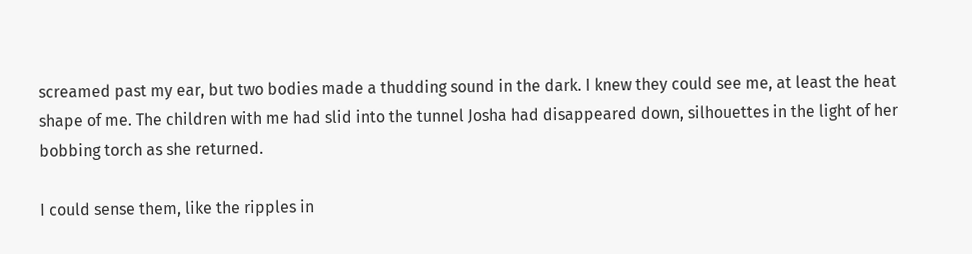screamed past my ear, but two bodies made a thudding sound in the dark. I knew they could see me, at least the heat shape of me. The children with me had slid into the tunnel Josha had disappeared down, silhouettes in the light of her bobbing torch as she returned.

I could sense them, like the ripples in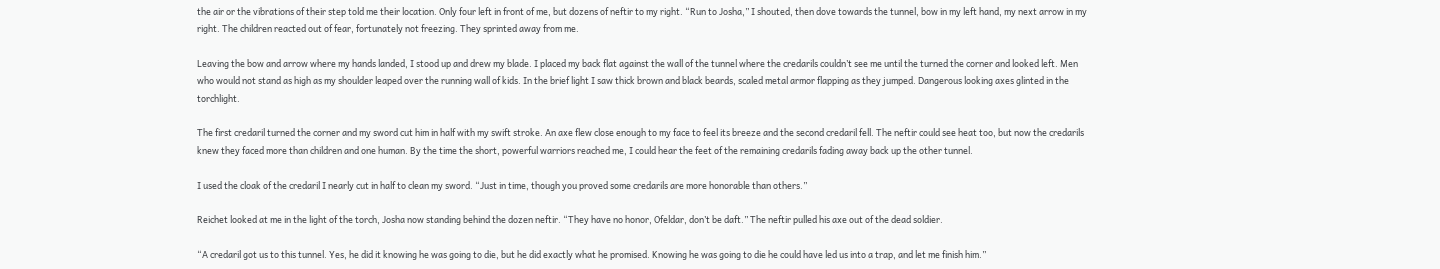the air or the vibrations of their step told me their location. Only four left in front of me, but dozens of neftir to my right. “Run to Josha,” I shouted, then dove towards the tunnel, bow in my left hand, my next arrow in my right. The children reacted out of fear, fortunately not freezing. They sprinted away from me.

Leaving the bow and arrow where my hands landed, I stood up and drew my blade. I placed my back flat against the wall of the tunnel where the credarils couldn’t see me until the turned the corner and looked left. Men who would not stand as high as my shoulder leaped over the running wall of kids. In the brief light I saw thick brown and black beards, scaled metal armor flapping as they jumped. Dangerous looking axes glinted in the torchlight.

The first credaril turned the corner and my sword cut him in half with my swift stroke. An axe flew close enough to my face to feel its breeze and the second credaril fell. The neftir could see heat too, but now the credarils knew they faced more than children and one human. By the time the short, powerful warriors reached me, I could hear the feet of the remaining credarils fading away back up the other tunnel.

I used the cloak of the credaril I nearly cut in half to clean my sword. “Just in time, though you proved some credarils are more honorable than others.”

Reichet looked at me in the light of the torch, Josha now standing behind the dozen neftir. “They have no honor, Ofeldar, don’t be daft.” The neftir pulled his axe out of the dead soldier.

“A credaril got us to this tunnel. Yes, he did it knowing he was going to die, but he did exactly what he promised. Knowing he was going to die he could have led us into a trap, and let me finish him.”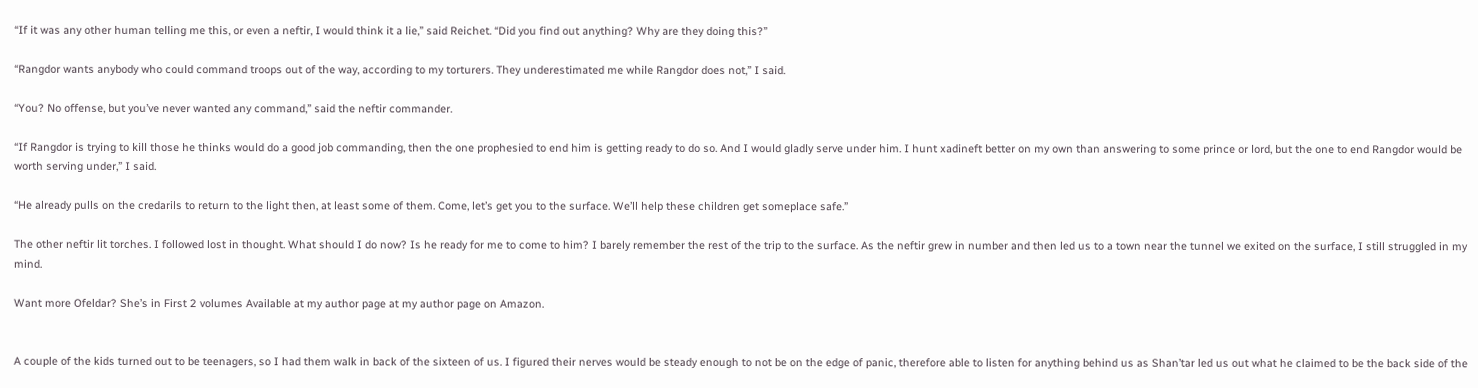“If it was any other human telling me this, or even a neftir, I would think it a lie,” said Reichet. “Did you find out anything? Why are they doing this?”

“Rangdor wants anybody who could command troops out of the way, according to my torturers. They underestimated me while Rangdor does not,” I said.

“You? No offense, but you’ve never wanted any command,” said the neftir commander.

“If Rangdor is trying to kill those he thinks would do a good job commanding, then the one prophesied to end him is getting ready to do so. And I would gladly serve under him. I hunt xadineft better on my own than answering to some prince or lord, but the one to end Rangdor would be worth serving under,” I said.

“He already pulls on the credarils to return to the light then, at least some of them. Come, let’s get you to the surface. We’ll help these children get someplace safe.”

The other neftir lit torches. I followed lost in thought. What should I do now? Is he ready for me to come to him? I barely remember the rest of the trip to the surface. As the neftir grew in number and then led us to a town near the tunnel we exited on the surface, I still struggled in my mind.

Want more Ofeldar? She’s in First 2 volumes Available at my author page at my author page on Amazon.


A couple of the kids turned out to be teenagers, so I had them walk in back of the sixteen of us. I figured their nerves would be steady enough to not be on the edge of panic, therefore able to listen for anything behind us as Shan’tar led us out what he claimed to be the back side of the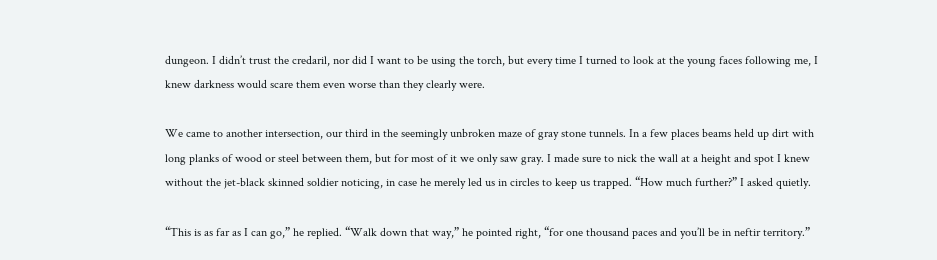dungeon. I didn’t trust the credaril, nor did I want to be using the torch, but every time I turned to look at the young faces following me, I knew darkness would scare them even worse than they clearly were.

We came to another intersection, our third in the seemingly unbroken maze of gray stone tunnels. In a few places beams held up dirt with long planks of wood or steel between them, but for most of it we only saw gray. I made sure to nick the wall at a height and spot I knew without the jet-black skinned soldier noticing, in case he merely led us in circles to keep us trapped. “How much further?” I asked quietly.

“This is as far as I can go,” he replied. “Walk down that way,” he pointed right, “for one thousand paces and you’ll be in neftir territory.”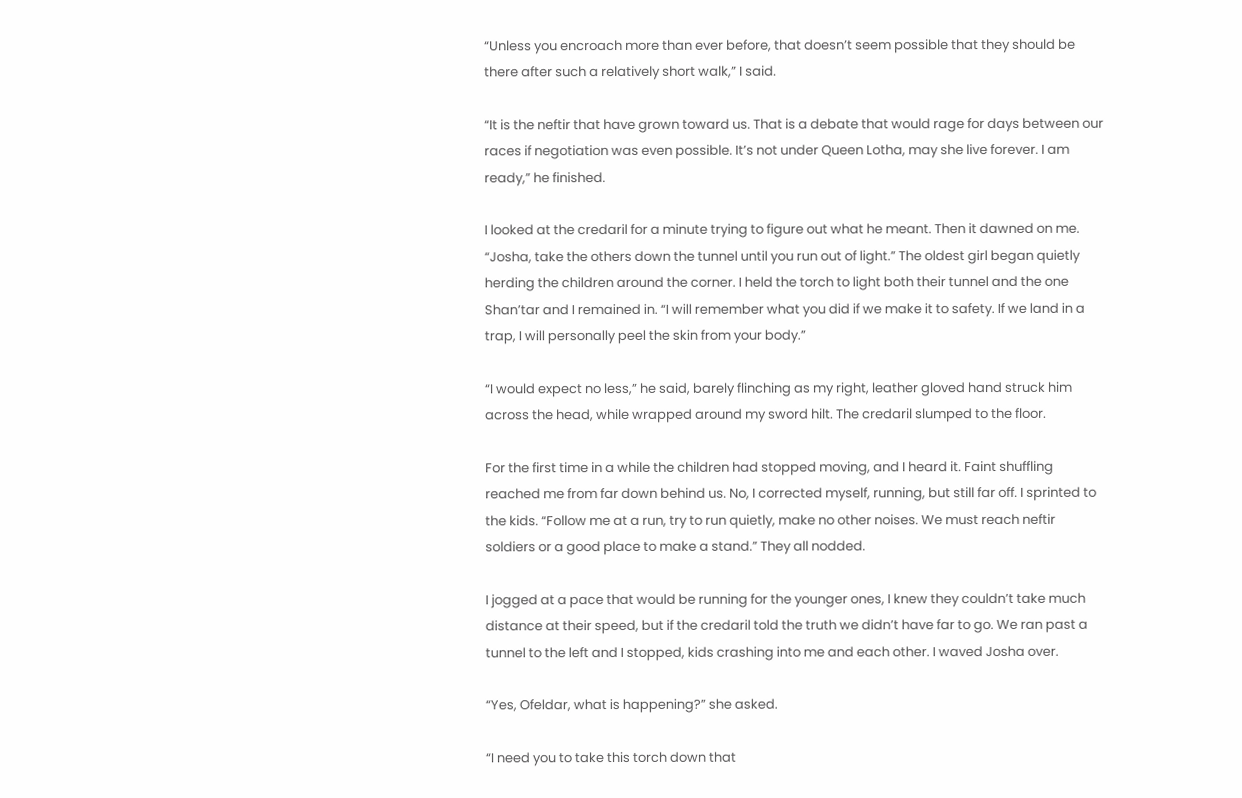“Unless you encroach more than ever before, that doesn’t seem possible that they should be there after such a relatively short walk,” I said.

“It is the neftir that have grown toward us. That is a debate that would rage for days between our races if negotiation was even possible. It’s not under Queen Lotha, may she live forever. I am ready,” he finished.

I looked at the credaril for a minute trying to figure out what he meant. Then it dawned on me. “Josha, take the others down the tunnel until you run out of light.” The oldest girl began quietly herding the children around the corner. I held the torch to light both their tunnel and the one Shan’tar and I remained in. “I will remember what you did if we make it to safety. If we land in a trap, I will personally peel the skin from your body.”

“I would expect no less,” he said, barely flinching as my right, leather gloved hand struck him across the head, while wrapped around my sword hilt. The credaril slumped to the floor.

For the first time in a while the children had stopped moving, and I heard it. Faint shuffling reached me from far down behind us. No, I corrected myself, running, but still far off. I sprinted to the kids. “Follow me at a run, try to run quietly, make no other noises. We must reach neftir soldiers or a good place to make a stand.” They all nodded.

I jogged at a pace that would be running for the younger ones, I knew they couldn’t take much distance at their speed, but if the credaril told the truth we didn’t have far to go. We ran past a tunnel to the left and I stopped, kids crashing into me and each other. I waved Josha over.

“Yes, Ofeldar, what is happening?” she asked.

“I need you to take this torch down that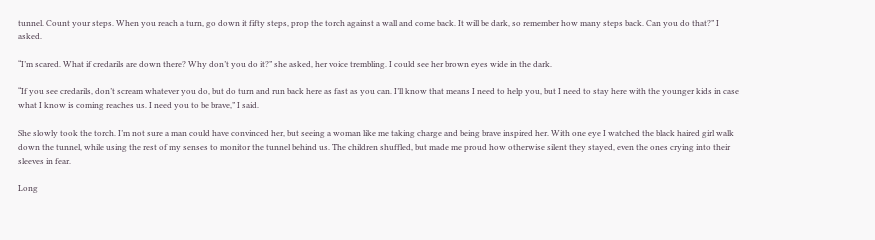tunnel. Count your steps. When you reach a turn, go down it fifty steps, prop the torch against a wall and come back. It will be dark, so remember how many steps back. Can you do that?” I asked.

“I’m scared. What if credarils are down there? Why don’t you do it?” she asked, her voice trembling. I could see her brown eyes wide in the dark.

“If you see credarils, don’t scream whatever you do, but do turn and run back here as fast as you can. I’ll know that means I need to help you, but I need to stay here with the younger kids in case what I know is coming reaches us. I need you to be brave,” I said.

She slowly took the torch. I’m not sure a man could have convinced her, but seeing a woman like me taking charge and being brave inspired her. With one eye I watched the black haired girl walk down the tunnel, while using the rest of my senses to monitor the tunnel behind us. The children shuffled, but made me proud how otherwise silent they stayed, even the ones crying into their sleeves in fear.

Long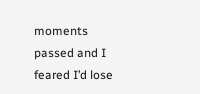moments passed and I feared I’d lose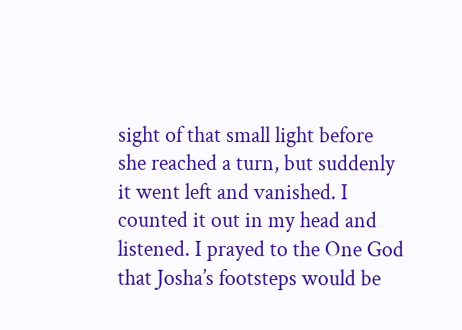sight of that small light before she reached a turn, but suddenly it went left and vanished. I counted it out in my head and listened. I prayed to the One God that Josha’s footsteps would be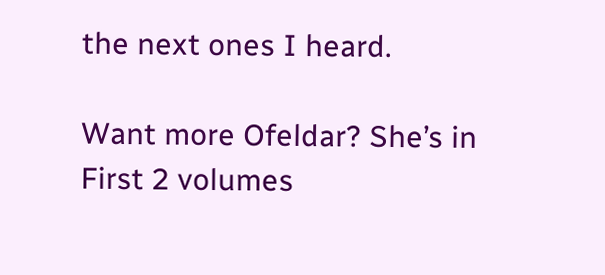the next ones I heard.

Want more Ofeldar? She’s in First 2 volumes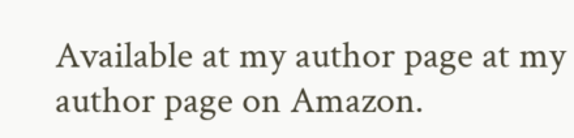Available at my author page at my author page on Amazon.